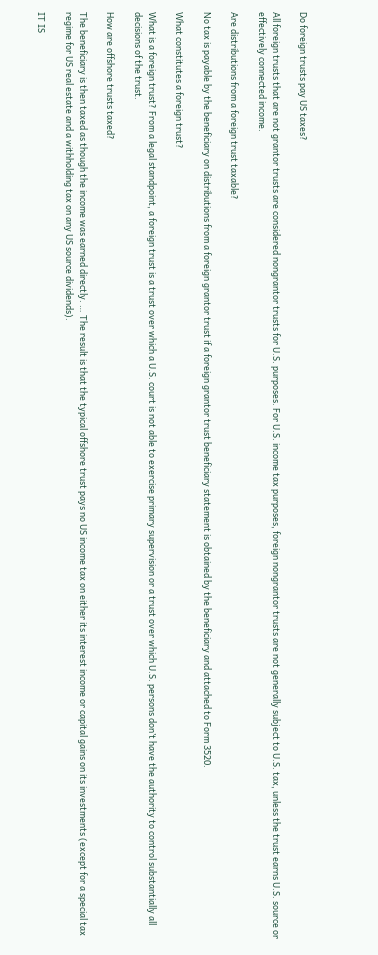Do foreign trusts pay US taxes?

All foreign trusts that are not grantor trusts are considered nongrantor trusts for U.S. purposes. For U.S. income tax purposes, foreign nongrantor trusts are not generally subject to U.S. tax, unless the trust earns U.S. source or effectively connected income.

Are distributions from a foreign trust taxable?

No tax is payable by the beneficiary on distributions from a foreign grantor trust if a foreign grantor trust beneficiary statement is obtained by the beneficiary and attached to Form 3520.

What constitutes a foreign trust?

What is a foreign trust? From a legal standpoint, a foreign trust is a trust over which a U.S. court is not able to exercise primary supervision or a trust over which U.S. persons don’t have the authority to control substantially all decisions of the trust.

How are offshore trusts taxed?

The beneficiary is then taxed as though the income was earned directly. … The result is that the typical offshore trust pays no US income tax on either its interest income or capital gains on its investments (except for a special tax regime for US real estate and a withholding tax on any US source dividends).

IT IS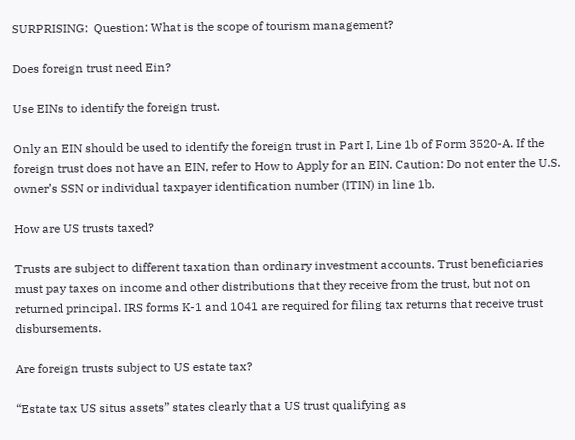SURPRISING:  Question: What is the scope of tourism management?

Does foreign trust need Ein?

Use EINs to identify the foreign trust.

Only an EIN should be used to identify the foreign trust in Part I, Line 1b of Form 3520-A. If the foreign trust does not have an EIN, refer to How to Apply for an EIN. Caution: Do not enter the U.S. owner’s SSN or individual taxpayer identification number (ITIN) in line 1b.

How are US trusts taxed?

Trusts are subject to different taxation than ordinary investment accounts. Trust beneficiaries must pay taxes on income and other distributions that they receive from the trust, but not on returned principal. IRS forms K-1 and 1041 are required for filing tax returns that receive trust disbursements.

Are foreign trusts subject to US estate tax?

“Estate tax US situs assets” states clearly that a US trust qualifying as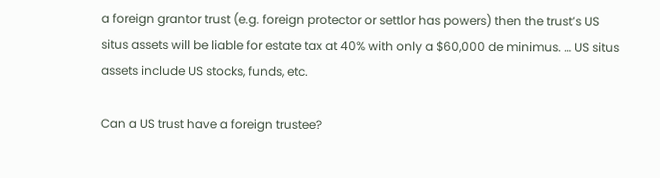a foreign grantor trust (e.g. foreign protector or settlor has powers) then the trust’s US situs assets will be liable for estate tax at 40% with only a $60,000 de minimus. … US situs assets include US stocks, funds, etc.

Can a US trust have a foreign trustee?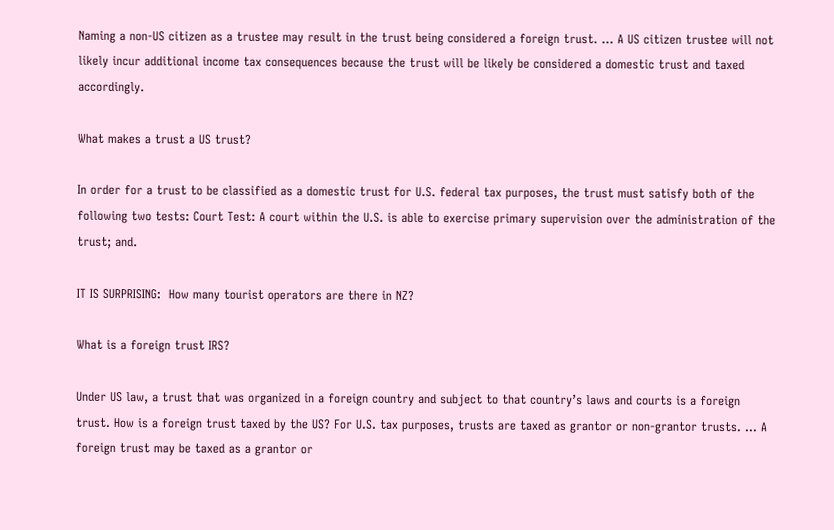Naming a non-US citizen as a trustee may result in the trust being considered a foreign trust. … A US citizen trustee will not likely incur additional income tax consequences because the trust will be likely be considered a domestic trust and taxed accordingly.

What makes a trust a US trust?

In order for a trust to be classified as a domestic trust for U.S. federal tax purposes, the trust must satisfy both of the following two tests: Court Test: A court within the U.S. is able to exercise primary supervision over the administration of the trust; and.

IT IS SURPRISING:  How many tourist operators are there in NZ?

What is a foreign trust IRS?

Under US law, a trust that was organized in a foreign country and subject to that country’s laws and courts is a foreign trust. How is a foreign trust taxed by the US? For U.S. tax purposes, trusts are taxed as grantor or non-grantor trusts. … A foreign trust may be taxed as a grantor or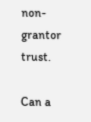non-grantor trust.

Can a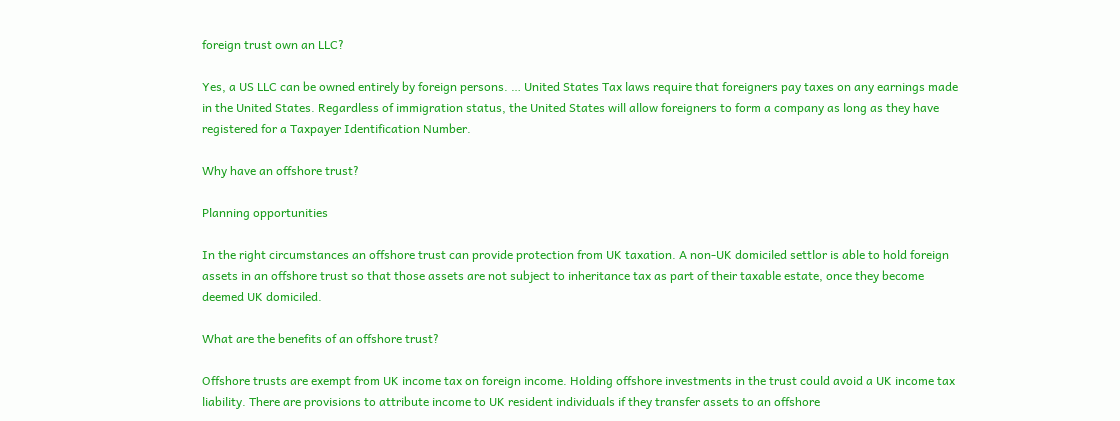foreign trust own an LLC?

Yes, a US LLC can be owned entirely by foreign persons. … United States Tax laws require that foreigners pay taxes on any earnings made in the United States. Regardless of immigration status, the United States will allow foreigners to form a company as long as they have registered for a Taxpayer Identification Number.

Why have an offshore trust?

Planning opportunities

In the right circumstances an offshore trust can provide protection from UK taxation. A non-UK domiciled settlor is able to hold foreign assets in an offshore trust so that those assets are not subject to inheritance tax as part of their taxable estate, once they become deemed UK domiciled.

What are the benefits of an offshore trust?

Offshore trusts are exempt from UK income tax on foreign income. Holding offshore investments in the trust could avoid a UK income tax liability. There are provisions to attribute income to UK resident individuals if they transfer assets to an offshore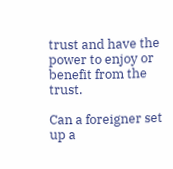trust and have the power to enjoy or benefit from the trust.

Can a foreigner set up a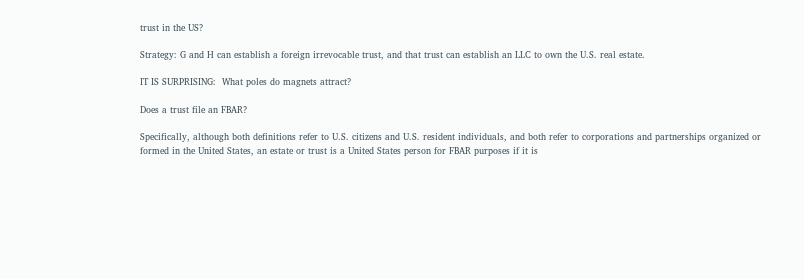trust in the US?

Strategy: G and H can establish a foreign irrevocable trust, and that trust can establish an LLC to own the U.S. real estate.

IT IS SURPRISING:  What poles do magnets attract?

Does a trust file an FBAR?

Specifically, although both definitions refer to U.S. citizens and U.S. resident individuals, and both refer to corporations and partnerships organized or formed in the United States, an estate or trust is a United States person for FBAR purposes if it is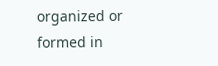organized or formed in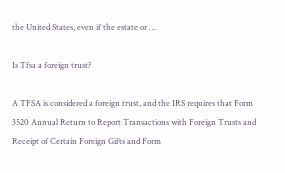the United States, even if the estate or …

Is Tfsa a foreign trust?

A TFSA is considered a foreign trust, and the IRS requires that Form 3520 Annual Return to Report Transactions with Foreign Trusts and Receipt of Certain Foreign Gifts and Form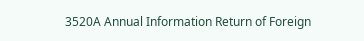3520A Annual Information Return of Foreign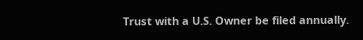Trust with a U.S. Owner be filed annually.